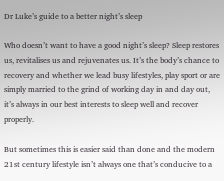Dr Luke’s guide to a better night’s sleep

Who doesn’t want to have a good night’s sleep? Sleep restores us, revitalises us and rejuvenates us. It’s the body’s chance to recovery and whether we lead busy lifestyles, play sport or are simply married to the grind of working day in and day out, it’s always in our best interests to sleep well and recover properly.

But sometimes this is easier said than done and the modern 21st century lifestyle isn’t always one that’s conducive to a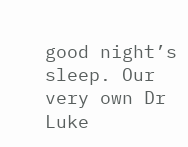good night’s sleep. Our very own Dr Luke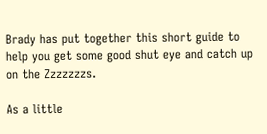Brady has put together this short guide to help you get some good shut eye and catch up on the Zzzzzzzs.

As a little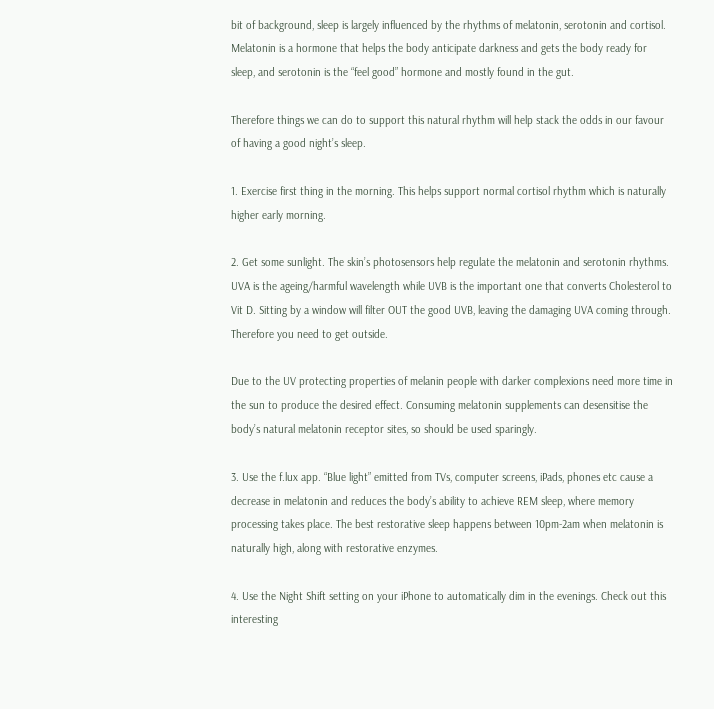bit of background, sleep is largely influenced by the rhythms of melatonin, serotonin and cortisol. Melatonin is a hormone that helps the body anticipate darkness and gets the body ready for sleep, and serotonin is the “feel good” hormone and mostly found in the gut.

Therefore things we can do to support this natural rhythm will help stack the odds in our favour of having a good night’s sleep.

1. Exercise first thing in the morning. This helps support normal cortisol rhythm which is naturally higher early morning.

2. Get some sunlight. The skin’s photosensors help regulate the melatonin and serotonin rhythms. UVA is the ageing/harmful wavelength while UVB is the important one that converts Cholesterol to Vit D. Sitting by a window will filter OUT the good UVB, leaving the damaging UVA coming through. Therefore you need to get outside.

Due to the UV protecting properties of melanin people with darker complexions need more time in the sun to produce the desired effect. Consuming melatonin supplements can desensitise the body’s natural melatonin receptor sites, so should be used sparingly.

3. Use the f.lux app. “Blue light” emitted from TVs, computer screens, iPads, phones etc cause a decrease in melatonin and reduces the body’s ability to achieve REM sleep, where memory processing takes place. The best restorative sleep happens between 10pm-2am when melatonin is naturally high, along with restorative enzymes.

4. Use the Night Shift setting on your iPhone to automatically dim in the evenings. Check out this interesting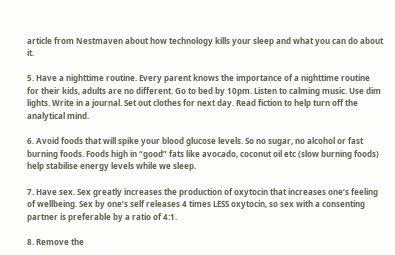article from Nestmaven about how technology kills your sleep and what you can do about it.

5. Have a nighttime routine. Every parent knows the importance of a nighttime routine for their kids, adults are no different. Go to bed by 10pm. Listen to calming music. Use dim lights. Write in a journal. Set out clothes for next day. Read fiction to help turn off the analytical mind.

6. Avoid foods that will spike your blood glucose levels. So no sugar, no alcohol or fast burning foods. Foods high in “good” fats like avocado, coconut oil etc (slow burning foods) help stabilise energy levels while we sleep.

7. Have sex. Sex greatly increases the production of oxytocin that increases one’s feeling of wellbeing. Sex by one’s self releases 4 times LESS oxytocin, so sex with a consenting partner is preferable by a ratio of 4:1.

8. Remove the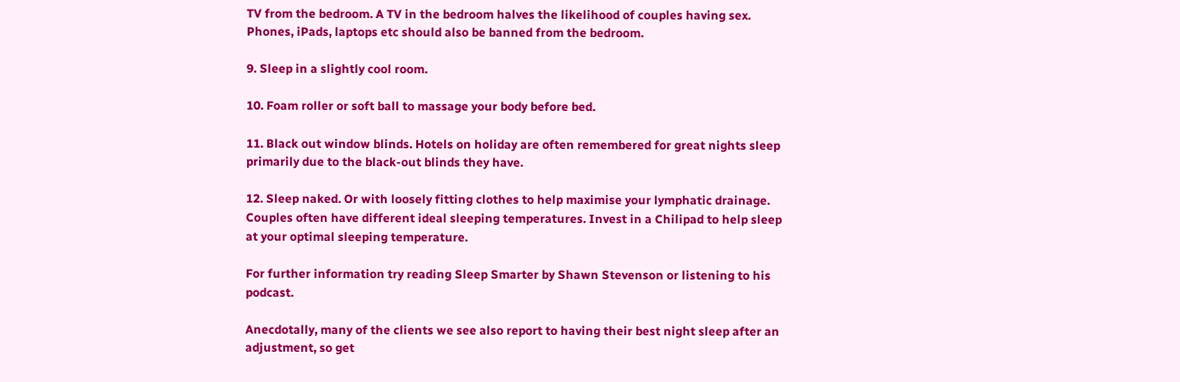TV from the bedroom. A TV in the bedroom halves the likelihood of couples having sex. Phones, iPads, laptops etc should also be banned from the bedroom.

9. Sleep in a slightly cool room.

10. Foam roller or soft ball to massage your body before bed.

11. Black out window blinds. Hotels on holiday are often remembered for great nights sleep primarily due to the black-out blinds they have.

12. Sleep naked. Or with loosely fitting clothes to help maximise your lymphatic drainage. Couples often have different ideal sleeping temperatures. Invest in a Chilipad to help sleep at your optimal sleeping temperature.

For further information try reading Sleep Smarter by Shawn Stevenson or listening to his podcast.

Anecdotally, many of the clients we see also report to having their best night sleep after an adjustment, so get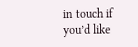in touch if you’d like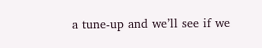a tune-up and we’ll see if we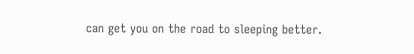can get you on the road to sleeping better.